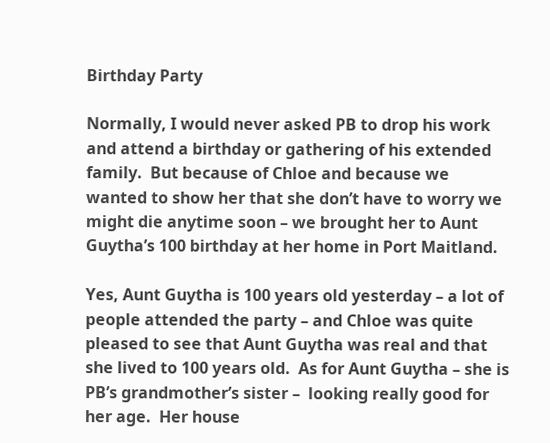Birthday Party

Normally, I would never asked PB to drop his work and attend a birthday or gathering of his extended family.  But because of Chloe and because we wanted to show her that she don’t have to worry we might die anytime soon – we brought her to Aunt Guytha’s 100 birthday at her home in Port Maitland.

Yes, Aunt Guytha is 100 years old yesterday – a lot of people attended the party – and Chloe was quite pleased to see that Aunt Guytha was real and that she lived to 100 years old.  As for Aunt Guytha – she is PB’s grandmother’s sister –  looking really good for her age.  Her house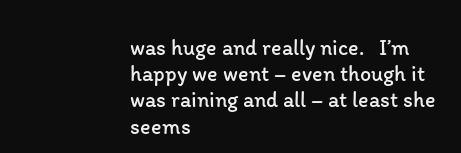was huge and really nice.   I’m happy we went – even though it was raining and all – at least she seems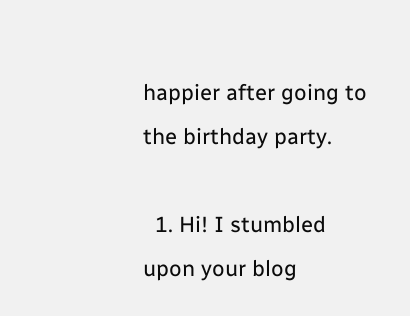happier after going to the birthday party.

  1. Hi! I stumbled upon your blog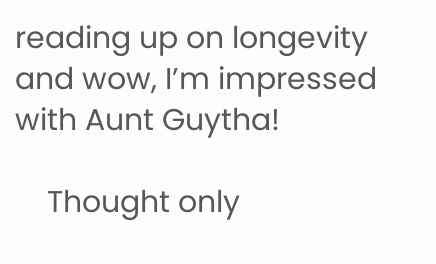reading up on longevity and wow, I’m impressed with Aunt Guytha!

    Thought only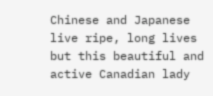Chinese and Japanese live ripe, long lives but this beautiful and active Canadian lady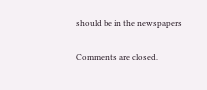should be in the newspapers

Comments are closed.